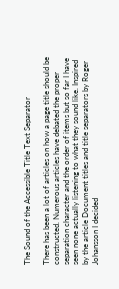The Sound of the Accessible Title Text Separator

There has been a lot of articles on how a page title should be constructed. Numerous articles have debated the proper separation character and the order of items but so far I have seen none actually listening to what they sound like. Inspired by the article Document titles and title separators by Roger Johansson I decided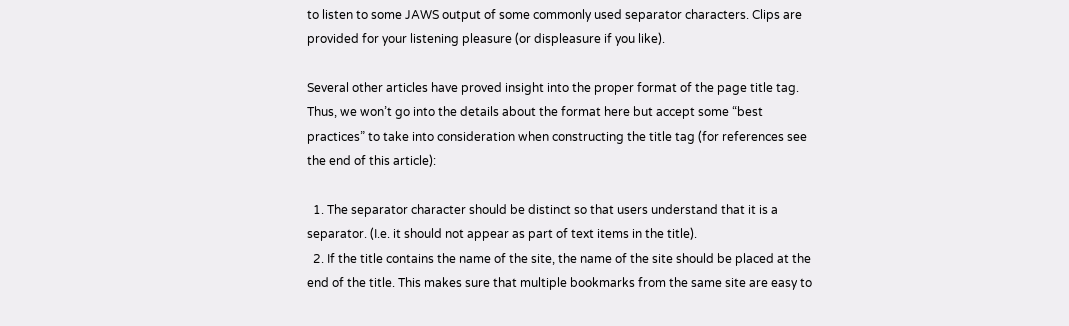to listen to some JAWS output of some commonly used separator characters. Clips are provided for your listening pleasure (or displeasure if you like).

Several other articles have proved insight into the proper format of the page title tag. Thus, we won’t go into the details about the format here but accept some “best practices” to take into consideration when constructing the title tag (for references see the end of this article):

  1. The separator character should be distinct so that users understand that it is a separator. (I.e. it should not appear as part of text items in the title).
  2. If the title contains the name of the site, the name of the site should be placed at the end of the title. This makes sure that multiple bookmarks from the same site are easy to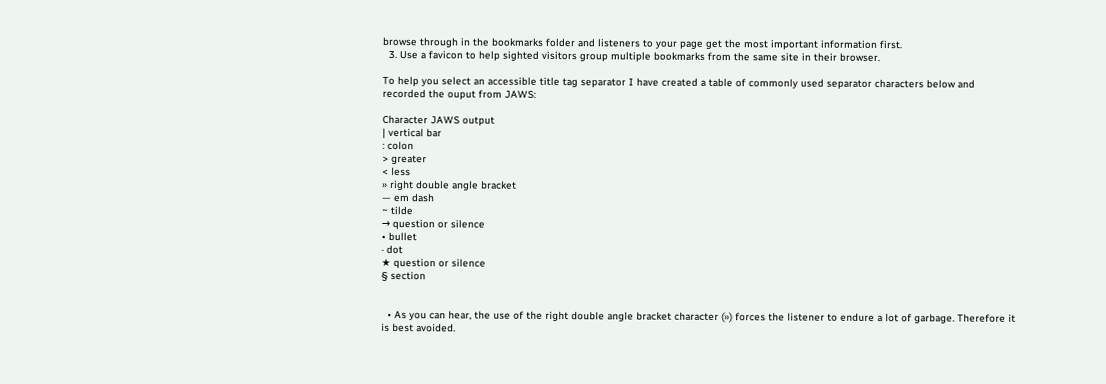browse through in the bookmarks folder and listeners to your page get the most important information first.
  3. Use a favicon to help sighted visitors group multiple bookmarks from the same site in their browser.

To help you select an accessible title tag separator I have created a table of commonly used separator characters below and recorded the ouput from JAWS:

Character JAWS output
| vertical bar
: colon
> greater
< less
» right double angle bracket
— em dash
~ tilde
→ question or silence
• bullet
· dot
★ question or silence
§ section


  • As you can hear, the use of the right double angle bracket character (») forces the listener to endure a lot of garbage. Therefore it is best avoided.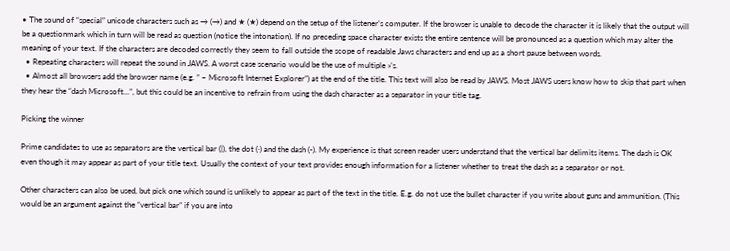• The sound of “special” unicode characters such as → (→) and ★ (★) depend on the setup of the listener’s computer. If the browser is unable to decode the character it is likely that the output will be a questionmark which in turn will be read as question (notice the intonation). If no preceding space character exists the entire sentence will be pronounced as a question which may alter the meaning of your text. If the characters are decoded correctly they seem to fall outside the scope of readable Jaws characters and end up as a short pause between words.
  • Repeating characters will repeat the sound in JAWS. A worst case scenario would be the use of multiple »’s.
  • Almost all browsers add the browser name (e.g. ” – Microsoft Internet Explorer”) at the end of the title. This text will also be read by JAWS. Most JAWS users know how to skip that part when they hear the “dash Microsoft…”, but this could be an incentive to refrain from using the dash character as a separator in your title tag.

Picking the winner

Prime candidates to use as separators are the vertical bar (|), the dot (·) and the dash (-). My experience is that screen reader users understand that the vertical bar delimits items. The dash is OK even though it may appear as part of your title text. Usually the context of your text provides enough information for a listener whether to treat the dash as a separator or not.

Other characters can also be used, but pick one which sound is unlikely to appear as part of the text in the title. E.g. do not use the bullet character if you write about guns and ammunition. (This would be an argument against the “vertical bar” if you are into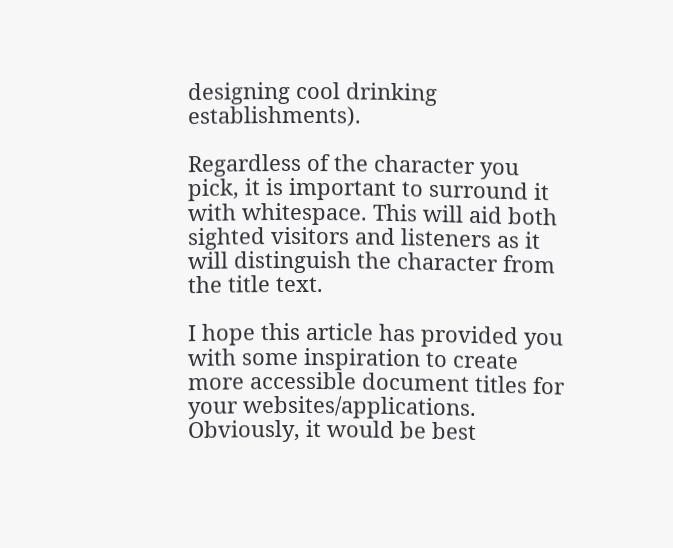designing cool drinking establishments).

Regardless of the character you pick, it is important to surround it with whitespace. This will aid both sighted visitors and listeners as it will distinguish the character from the title text.

I hope this article has provided you with some inspiration to create more accessible document titles for your websites/applications. Obviously, it would be best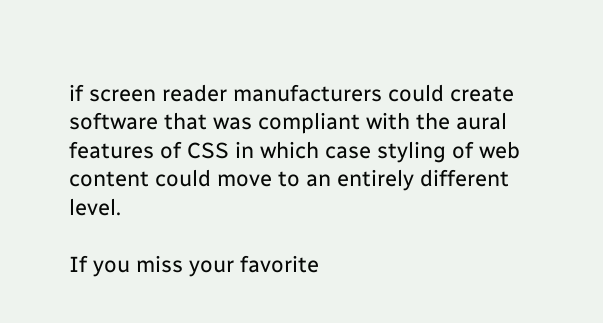if screen reader manufacturers could create software that was compliant with the aural features of CSS in which case styling of web content could move to an entirely different level.

If you miss your favorite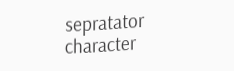sepratator character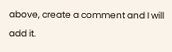above, create a comment and I will add it.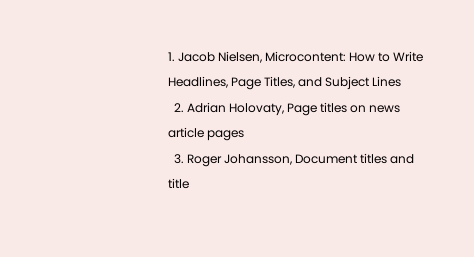1. Jacob Nielsen, Microcontent: How to Write Headlines, Page Titles, and Subject Lines
  2. Adrian Holovaty, Page titles on news article pages
  3. Roger Johansson, Document titles and title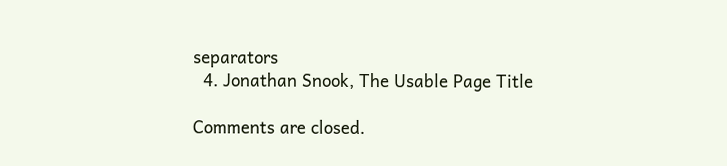separators
  4. Jonathan Snook, The Usable Page Title

Comments are closed.